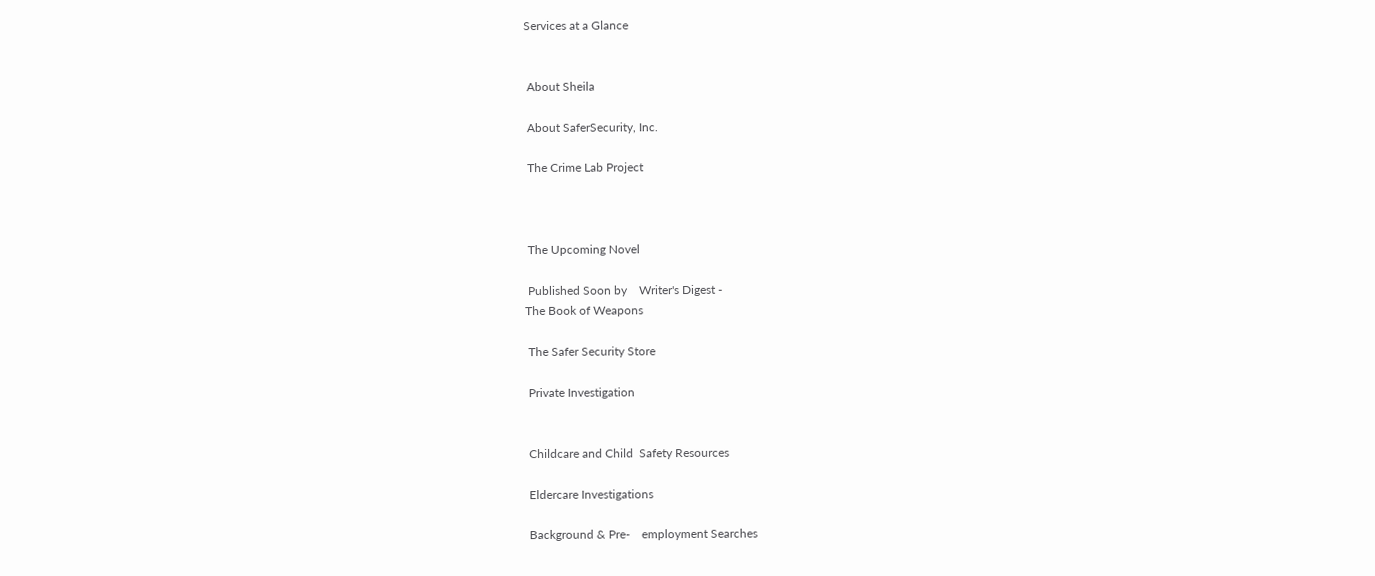Services at a Glance


 About Sheila

 About SaferSecurity, Inc.

 The Crime Lab Project



 The Upcoming Novel

 Published Soon by    Writer's Digest -
The Book of Weapons

 The Safer Security Store

 Private Investigation


 Childcare and Child  Safety Resources

 Eldercare Investigations

 Background & Pre-    employment Searches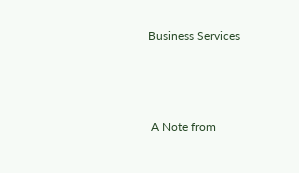Business Services



 A Note from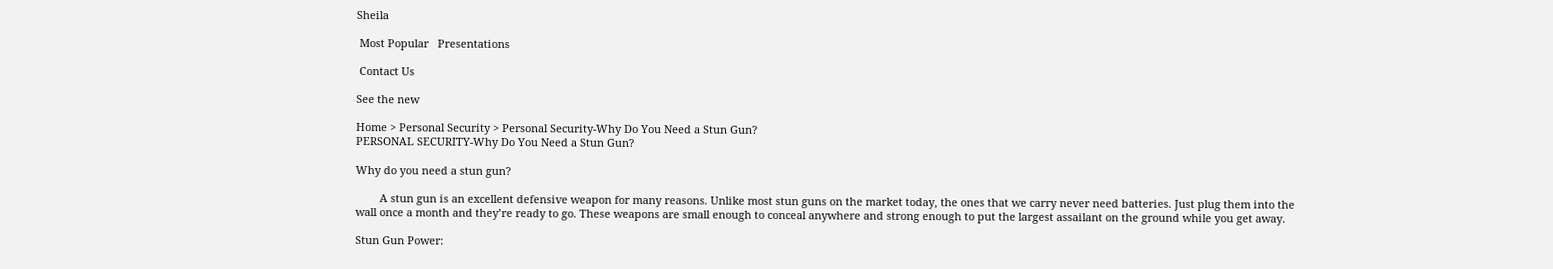Sheila

 Most Popular   Presentations

 Contact Us

See the new

Home > Personal Security > Personal Security-Why Do You Need a Stun Gun?
PERSONAL SECURITY-Why Do You Need a Stun Gun?

Why do you need a stun gun?

        A stun gun is an excellent defensive weapon for many reasons. Unlike most stun guns on the market today, the ones that we carry never need batteries. Just plug them into the wall once a month and they’re ready to go. These weapons are small enough to conceal anywhere and strong enough to put the largest assailant on the ground while you get away.

Stun Gun Power: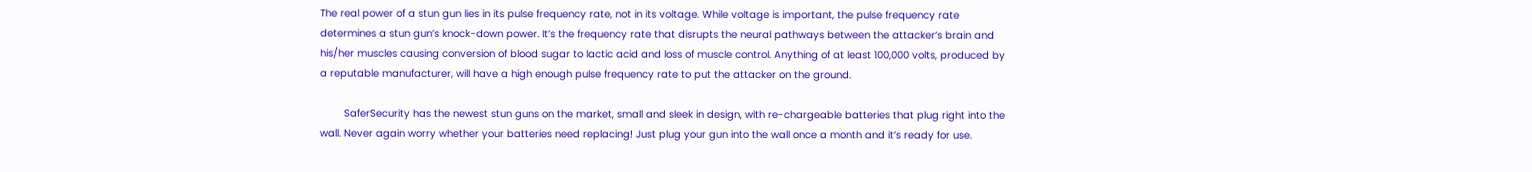The real power of a stun gun lies in its pulse frequency rate, not in its voltage. While voltage is important, the pulse frequency rate determines a stun gun’s knock-down power. It’s the frequency rate that disrupts the neural pathways between the attacker’s brain and his/her muscles causing conversion of blood sugar to lactic acid and loss of muscle control. Anything of at least 100,000 volts, produced by a reputable manufacturer, will have a high enough pulse frequency rate to put the attacker on the ground.

        SaferSecurity has the newest stun guns on the market, small and sleek in design, with re-chargeable batteries that plug right into the wall. Never again worry whether your batteries need replacing! Just plug your gun into the wall once a month and it’s ready for use.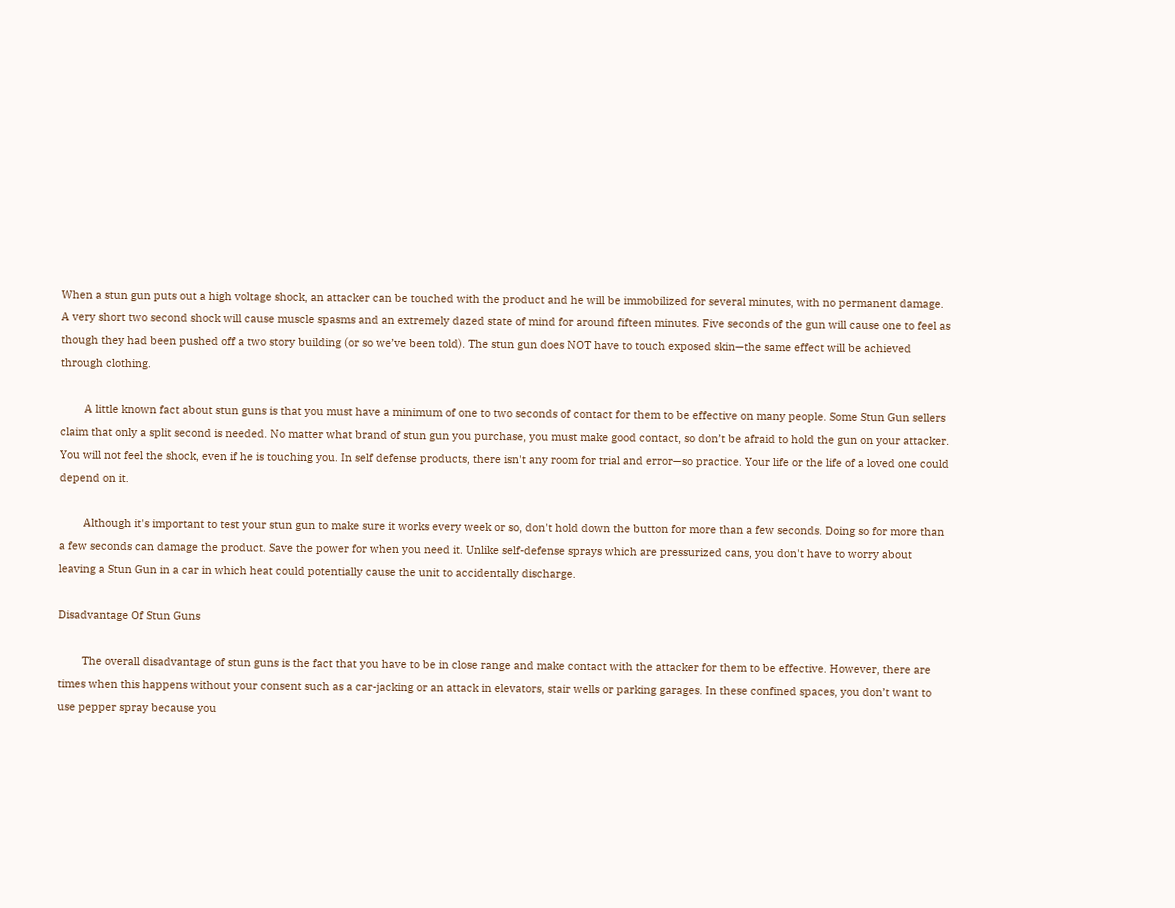When a stun gun puts out a high voltage shock, an attacker can be touched with the product and he will be immobilized for several minutes, with no permanent damage. A very short two second shock will cause muscle spasms and an extremely dazed state of mind for around fifteen minutes. Five seconds of the gun will cause one to feel as though they had been pushed off a two story building (or so we’ve been told). The stun gun does NOT have to touch exposed skin—the same effect will be achieved through clothing.

        A little known fact about stun guns is that you must have a minimum of one to two seconds of contact for them to be effective on many people. Some Stun Gun sellers claim that only a split second is needed. No matter what brand of stun gun you purchase, you must make good contact, so don’t be afraid to hold the gun on your attacker. You will not feel the shock, even if he is touching you. In self defense products, there isn't any room for trial and error—so practice. Your life or the life of a loved one could depend on it.

        Although it's important to test your stun gun to make sure it works every week or so, don't hold down the button for more than a few seconds. Doing so for more than a few seconds can damage the product. Save the power for when you need it. Unlike self-defense sprays which are pressurized cans, you don't have to worry about leaving a Stun Gun in a car in which heat could potentially cause the unit to accidentally discharge.

Disadvantage Of Stun Guns

        The overall disadvantage of stun guns is the fact that you have to be in close range and make contact with the attacker for them to be effective. However, there are times when this happens without your consent such as a car-jacking or an attack in elevators, stair wells or parking garages. In these confined spaces, you don’t want to use pepper spray because you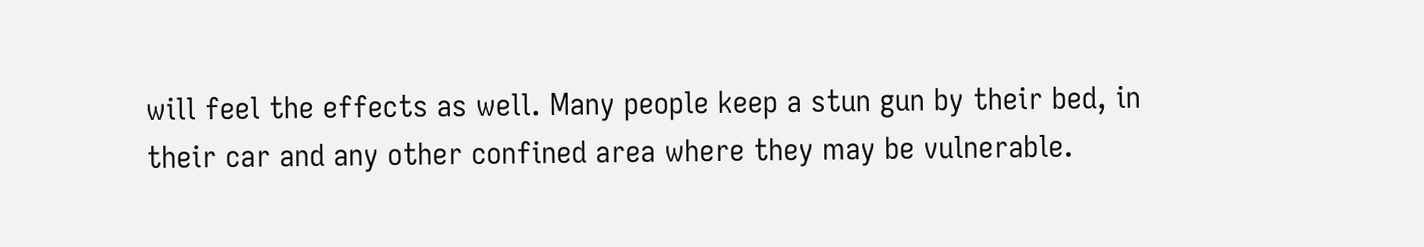will feel the effects as well. Many people keep a stun gun by their bed, in their car and any other confined area where they may be vulnerable.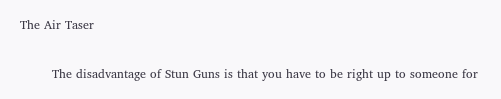The Air Taser

        The disadvantage of Stun Guns is that you have to be right up to someone for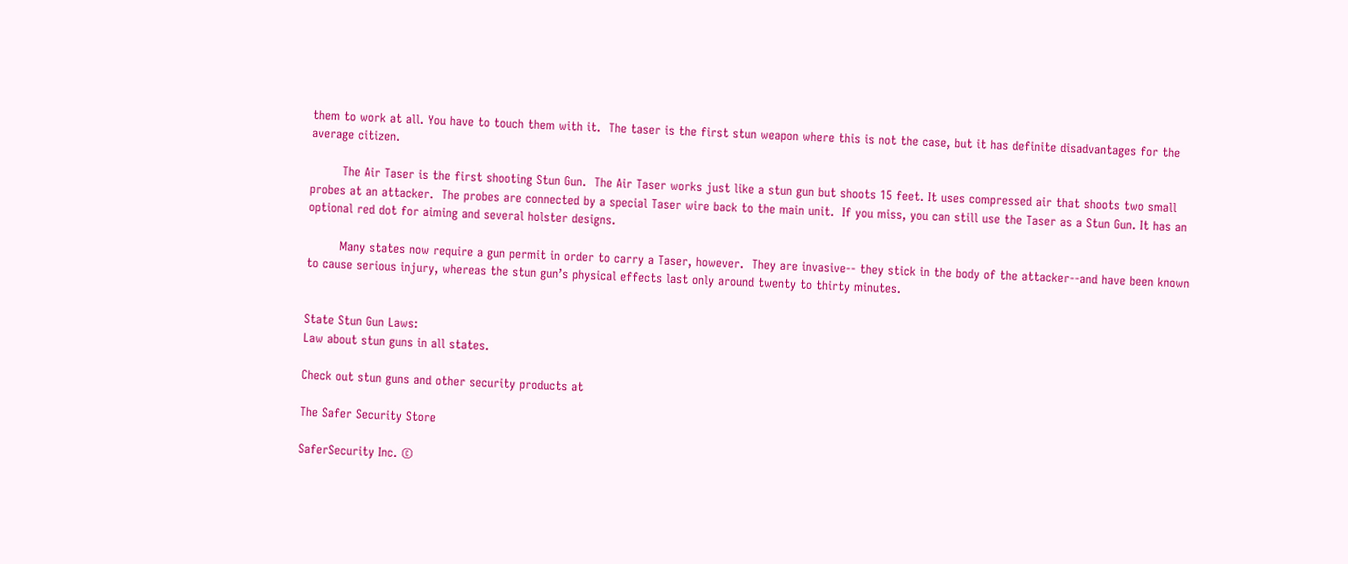them to work at all. You have to touch them with it.  The taser is the first stun weapon where this is not the case, but it has definite disadvantages for the average citizen.

        The Air Taser is the first shooting Stun Gun.  The Air Taser works just like a stun gun but shoots 15 feet. It uses compressed air that shoots two small probes at an attacker.  The probes are connected by a special Taser wire back to the main unit.  If you miss, you can still use the Taser as a Stun Gun. It has an optional red dot for aiming and several holster designs.

        Many states now require a gun permit in order to carry a Taser, however.  They are invasive-- they stick in the body of the attacker--and have been known to cause serious injury, whereas the stun gun’s physical effects last only around twenty to thirty minutes.


State Stun Gun Laws:
Law about stun guns in all states.

Check out stun guns and other security products at

The Safer Security Store

SaferSecurity Inc. ©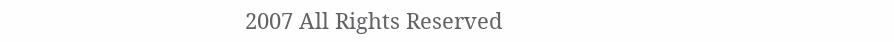2007 All Rights Reserved